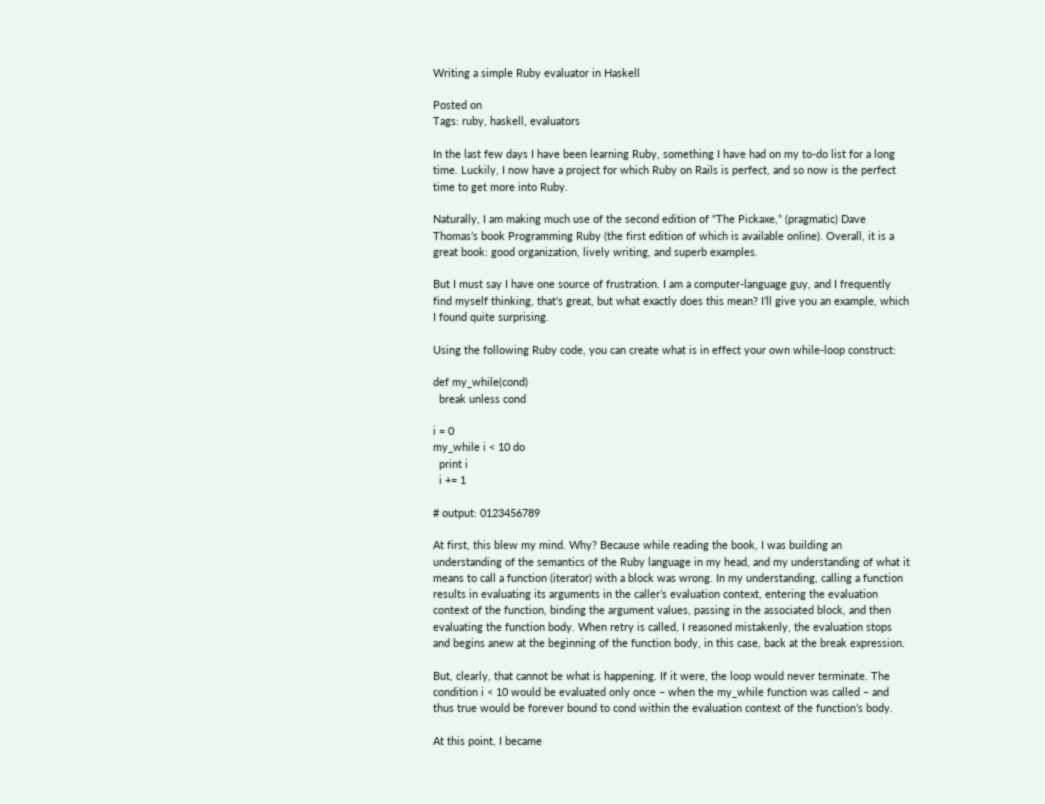Writing a simple Ruby evaluator in Haskell

Posted on
Tags: ruby, haskell, evaluators

In the last few days I have been learning Ruby, something I have had on my to-do list for a long time. Luckily, I now have a project for which Ruby on Rails is perfect, and so now is the perfect time to get more into Ruby.

Naturally, I am making much use of the second edition of “The Pickaxe,” (pragmatic) Dave Thomas’s book Programming Ruby (the first edition of which is available online). Overall, it is a great book: good organization, lively writing, and superb examples.

But I must say I have one source of frustration. I am a computer-language guy, and I frequently find myself thinking, that’s great, but what exactly does this mean? I’ll give you an example, which I found quite surprising.

Using the following Ruby code, you can create what is in effect your own while-loop construct:

def my_while(cond)
  break unless cond

i = 0
my_while i < 10 do
  print i
  i += 1

# output: 0123456789

At first, this blew my mind. Why? Because while reading the book, I was building an understanding of the semantics of the Ruby language in my head, and my understanding of what it means to call a function (iterator) with a block was wrong. In my understanding, calling a function results in evaluating its arguments in the caller’s evaluation context, entering the evaluation context of the function, binding the argument values, passing in the associated block, and then evaluating the function body. When retry is called, I reasoned mistakenly, the evaluation stops and begins anew at the beginning of the function body, in this case, back at the break expression.

But, clearly, that cannot be what is happening. If it were, the loop would never terminate. The condition i < 10 would be evaluated only once – when the my_while function was called – and thus true would be forever bound to cond within the evaluation context of the function’s body.

At this point, I became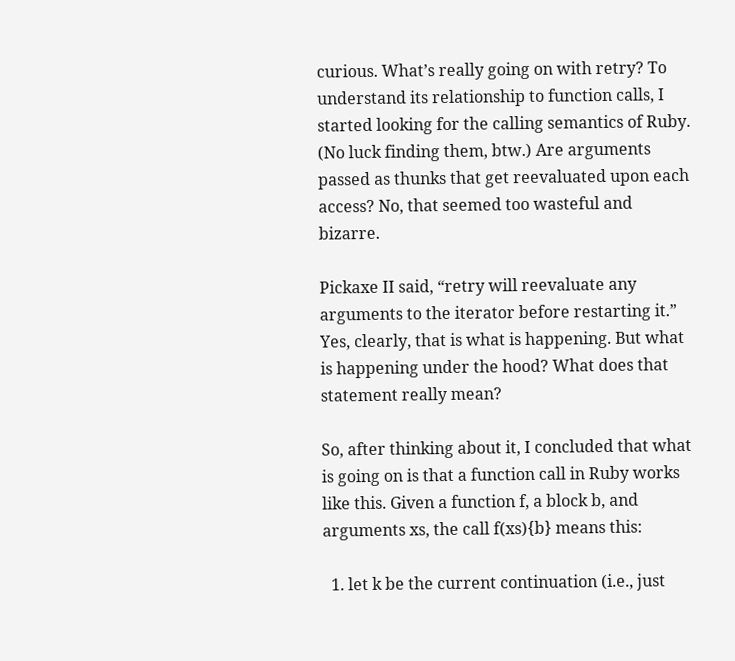curious. What’s really going on with retry? To understand its relationship to function calls, I started looking for the calling semantics of Ruby. (No luck finding them, btw.) Are arguments passed as thunks that get reevaluated upon each access? No, that seemed too wasteful and bizarre.

Pickaxe II said, “retry will reevaluate any arguments to the iterator before restarting it.” Yes, clearly, that is what is happening. But what is happening under the hood? What does that statement really mean?

So, after thinking about it, I concluded that what is going on is that a function call in Ruby works like this. Given a function f, a block b, and arguments xs, the call f(xs){b} means this:

  1. let k be the current continuation (i.e., just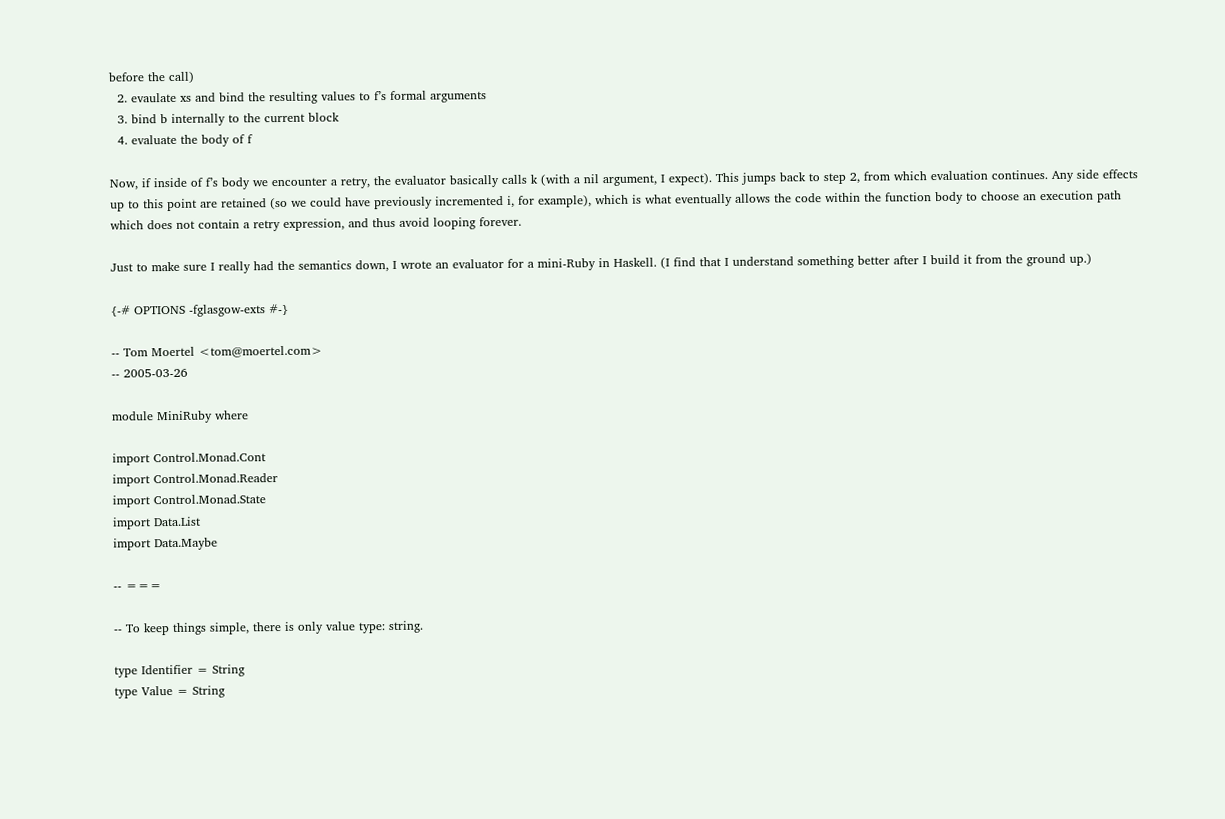before the call)
  2. evaulate xs and bind the resulting values to f’s formal arguments
  3. bind b internally to the current block
  4. evaluate the body of f

Now, if inside of f’s body we encounter a retry, the evaluator basically calls k (with a nil argument, I expect). This jumps back to step 2, from which evaluation continues. Any side effects up to this point are retained (so we could have previously incremented i, for example), which is what eventually allows the code within the function body to choose an execution path which does not contain a retry expression, and thus avoid looping forever.

Just to make sure I really had the semantics down, I wrote an evaluator for a mini-Ruby in Haskell. (I find that I understand something better after I build it from the ground up.)

{-# OPTIONS -fglasgow-exts #-}

-- Tom Moertel <tom@moertel.com>
-- 2005-03-26

module MiniRuby where

import Control.Monad.Cont
import Control.Monad.Reader
import Control.Monad.State
import Data.List
import Data.Maybe

-- ===

-- To keep things simple, there is only value type: string.

type Identifier = String
type Value = String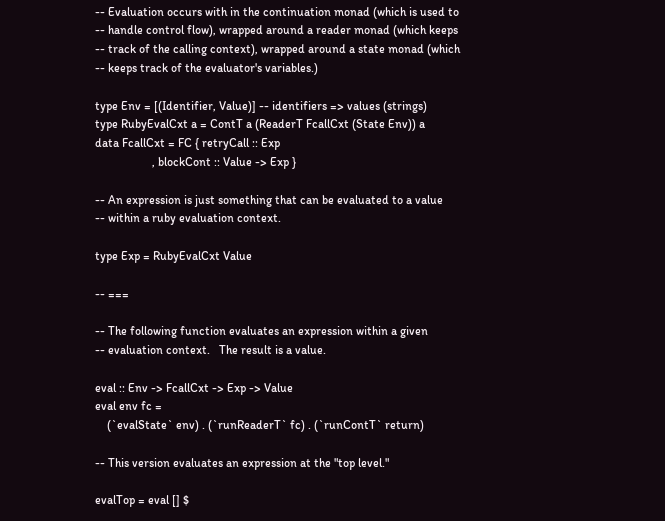-- Evaluation occurs with in the continuation monad (which is used to
-- handle control flow), wrapped around a reader monad (which keeps
-- track of the calling context), wrapped around a state monad (which
-- keeps track of the evaluator's variables.)

type Env = [(Identifier, Value)] -- identifiers => values (strings)
type RubyEvalCxt a = ContT a (ReaderT FcallCxt (State Env)) a
data FcallCxt = FC { retryCall :: Exp
                   , blockCont :: Value -> Exp }

-- An expression is just something that can be evaluated to a value
-- within a ruby evaluation context.

type Exp = RubyEvalCxt Value

-- ===

-- The following function evaluates an expression within a given
-- evaluation context.   The result is a value.

eval :: Env -> FcallCxt -> Exp -> Value
eval env fc =
    (`evalState` env) . (`runReaderT` fc) . (`runContT` return)

-- This version evaluates an expression at the "top level."

evalTop = eval [] $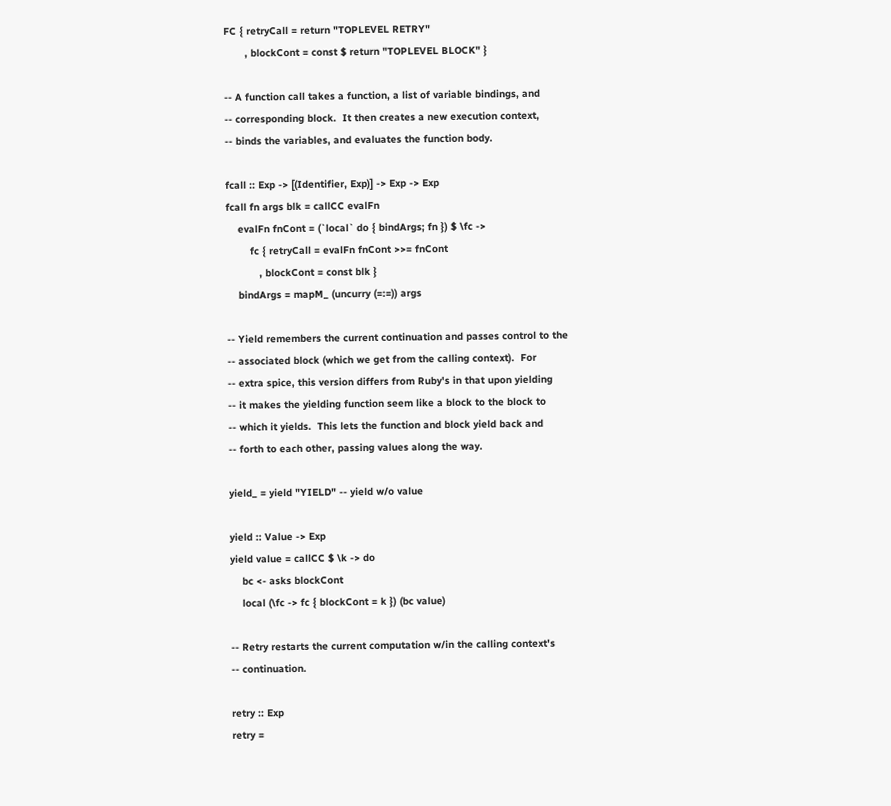FC { retryCall = return "TOPLEVEL RETRY"
       , blockCont = const $ return "TOPLEVEL BLOCK" }

-- A function call takes a function, a list of variable bindings, and
-- corresponding block.  It then creates a new execution context,
-- binds the variables, and evaluates the function body.

fcall :: Exp -> [(Identifier, Exp)] -> Exp -> Exp
fcall fn args blk = callCC evalFn
    evalFn fnCont = (`local` do { bindArgs; fn }) $ \fc ->
        fc { retryCall = evalFn fnCont >>= fnCont
           , blockCont = const blk }
    bindArgs = mapM_ (uncurry (=:=)) args

-- Yield remembers the current continuation and passes control to the
-- associated block (which we get from the calling context).  For
-- extra spice, this version differs from Ruby's in that upon yielding
-- it makes the yielding function seem like a block to the block to
-- which it yields.  This lets the function and block yield back and
-- forth to each other, passing values along the way.

yield_ = yield "YIELD" -- yield w/o value

yield :: Value -> Exp
yield value = callCC $ \k -> do
    bc <- asks blockCont
    local (\fc -> fc { blockCont = k }) (bc value)

-- Retry restarts the current computation w/in the calling context's
-- continuation.

retry :: Exp
retry =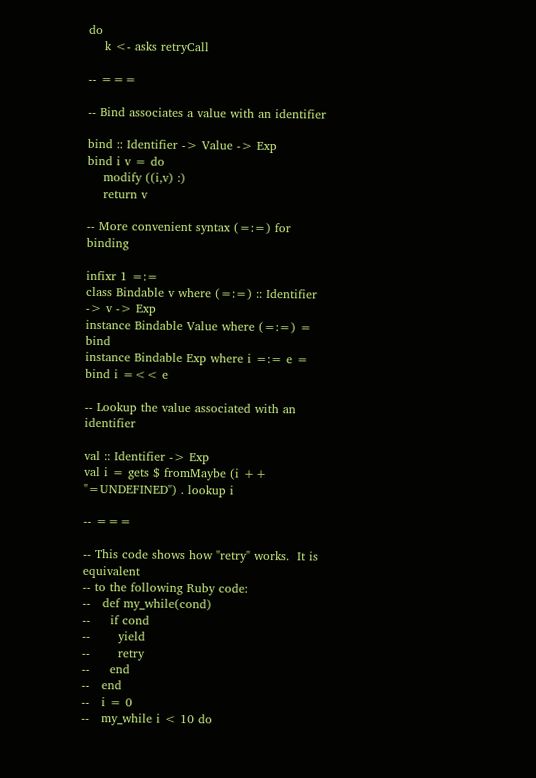do
    k <- asks retryCall

-- ===

-- Bind associates a value with an identifier

bind :: Identifier -> Value -> Exp
bind i v = do
    modify ((i,v) :)
    return v

-- More convenient syntax (=:=) for binding

infixr 1 =:=
class Bindable v where (=:=) :: Identifier -> v -> Exp
instance Bindable Value where (=:=) = bind
instance Bindable Exp where i =:= e = bind i =<< e

-- Lookup the value associated with an identifier

val :: Identifier -> Exp
val i = gets $ fromMaybe (i ++ "=UNDEFINED") . lookup i

-- ===

-- This code shows how "retry" works.  It is equivalent
-- to the following Ruby code:
--   def my_while(cond)
--     if cond
--       yield
--       retry
--     end
--   end
--   i = 0
--   my_while i < 10 do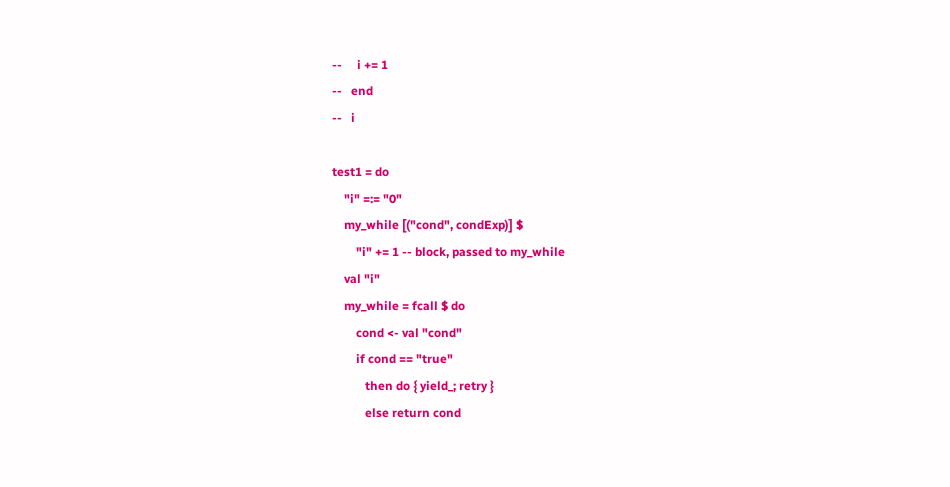--     i += 1
--   end
--   i

test1 = do
    "i" =:= "0"
    my_while [("cond", condExp)] $
        "i" += 1 -- block, passed to my_while
    val "i"
    my_while = fcall $ do
        cond <- val "cond"
        if cond == "true"
           then do { yield_; retry }
           else return cond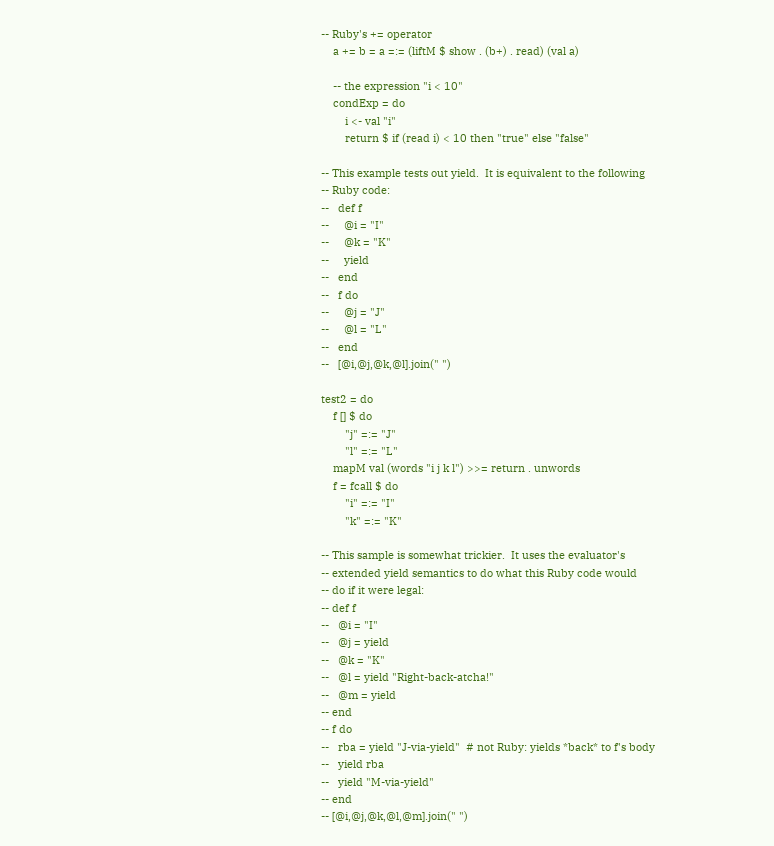-- Ruby's += operator
    a += b = a =:= (liftM $ show . (b+) . read) (val a)

    -- the expression "i < 10"
    condExp = do
        i <- val "i"
        return $ if (read i) < 10 then "true" else "false"

-- This example tests out yield.  It is equivalent to the following
-- Ruby code:
--   def f
--     @i = "I"
--     @k = "K"
--     yield
--   end
--   f do
--     @j = "J"
--     @l = "L"
--   end
--   [@i,@j,@k,@l].join(" ")

test2 = do
    f [] $ do
        "j" =:= "J"
        "l" =:= "L"
    mapM val (words "i j k l") >>= return . unwords
    f = fcall $ do
        "i" =:= "I"
        "k" =:= "K"

-- This sample is somewhat trickier.  It uses the evaluator's
-- extended yield semantics to do what this Ruby code would
-- do if it were legal:
-- def f
--   @i = "I"
--   @j = yield
--   @k = "K"
--   @l = yield "Right-back-atcha!"
--   @m = yield
-- end
-- f do
--   rba = yield "J-via-yield"  # not Ruby: yields *back* to f's body
--   yield rba
--   yield "M-via-yield"
-- end
-- [@i,@j,@k,@l,@m].join(" ")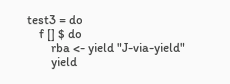test3 = do
    f [] $ do
        rba <- yield "J-via-yield"
        yield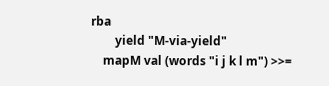rba
        yield "M-via-yield"
    mapM val (words "i j k l m") >>=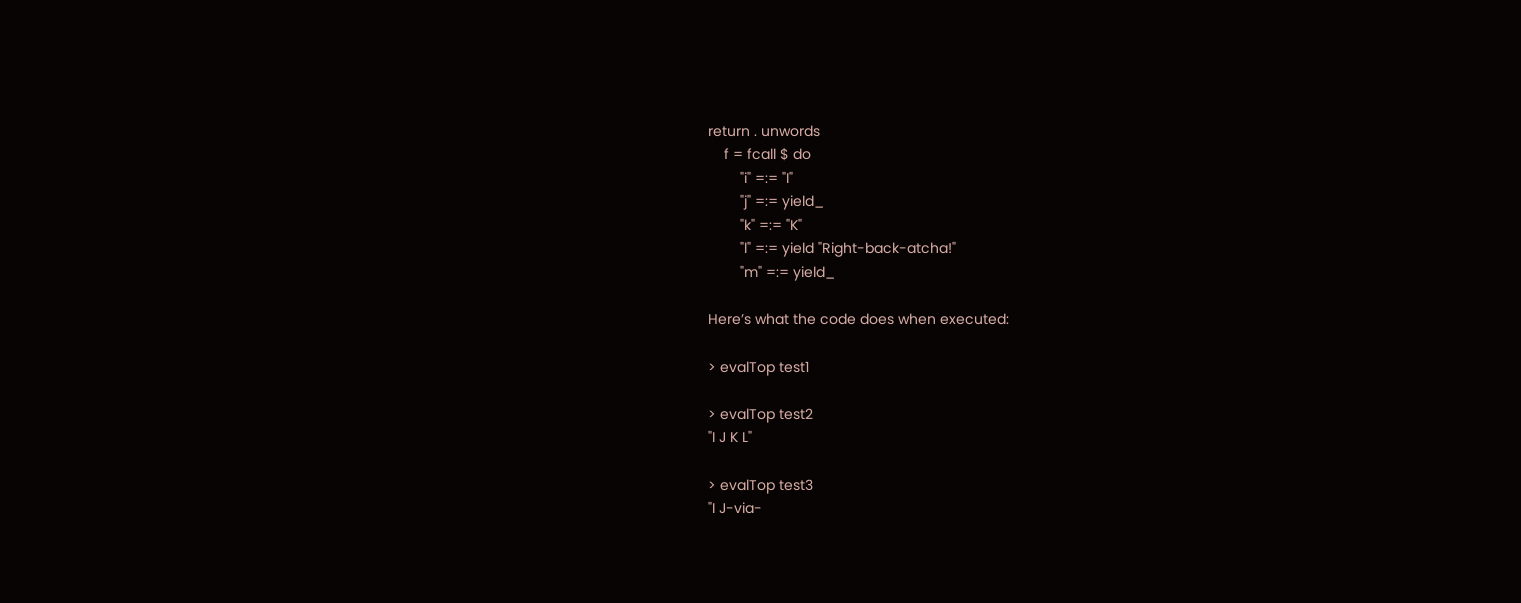return . unwords
    f = fcall $ do
        "i" =:= "I"
        "j" =:= yield_
        "k" =:= "K"
        "l" =:= yield "Right-back-atcha!"
        "m" =:= yield_

Here’s what the code does when executed:

> evalTop test1

> evalTop test2
"I J K L"

> evalTop test3
"I J-via-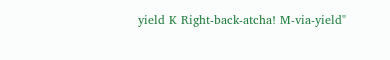yield K Right-back-atcha! M-via-yield"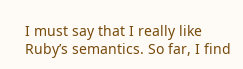I must say that I really like Ruby’s semantics. So far, I find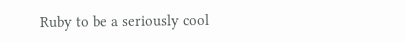Ruby to be a seriously cool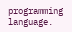programming language.